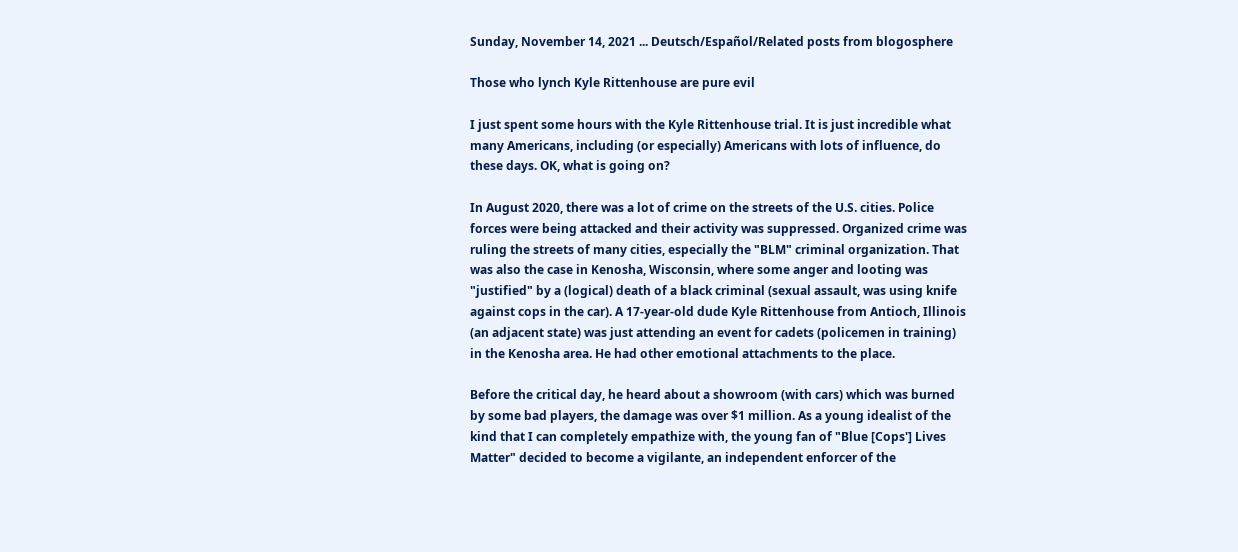Sunday, November 14, 2021 ... Deutsch/Español/Related posts from blogosphere

Those who lynch Kyle Rittenhouse are pure evil

I just spent some hours with the Kyle Rittenhouse trial. It is just incredible what many Americans, including (or especially) Americans with lots of influence, do these days. OK, what is going on?

In August 2020, there was a lot of crime on the streets of the U.S. cities. Police forces were being attacked and their activity was suppressed. Organized crime was ruling the streets of many cities, especially the "BLM" criminal organization. That was also the case in Kenosha, Wisconsin, where some anger and looting was "justified" by a (logical) death of a black criminal (sexual assault, was using knife against cops in the car). A 17-year-old dude Kyle Rittenhouse from Antioch, Illinois (an adjacent state) was just attending an event for cadets (policemen in training) in the Kenosha area. He had other emotional attachments to the place.

Before the critical day, he heard about a showroom (with cars) which was burned by some bad players, the damage was over $1 million. As a young idealist of the kind that I can completely empathize with, the young fan of "Blue [Cops'] Lives Matter" decided to become a vigilante, an independent enforcer of the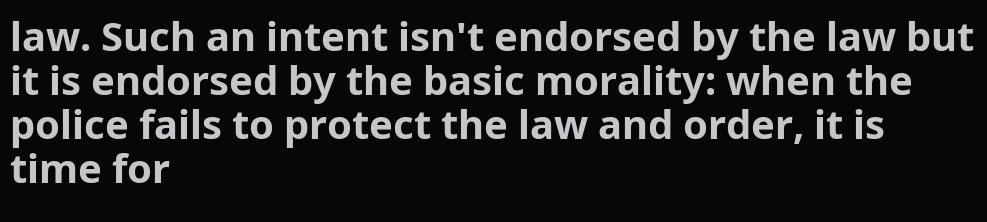law. Such an intent isn't endorsed by the law but it is endorsed by the basic morality: when the police fails to protect the law and order, it is time for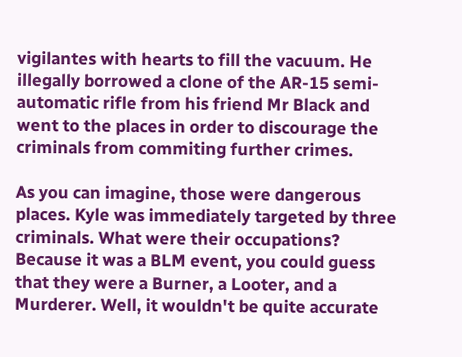vigilantes with hearts to fill the vacuum. He illegally borrowed a clone of the AR-15 semi-automatic rifle from his friend Mr Black and went to the places in order to discourage the criminals from commiting further crimes.

As you can imagine, those were dangerous places. Kyle was immediately targeted by three criminals. What were their occupations? Because it was a BLM event, you could guess that they were a Burner, a Looter, and a Murderer. Well, it wouldn't be quite accurate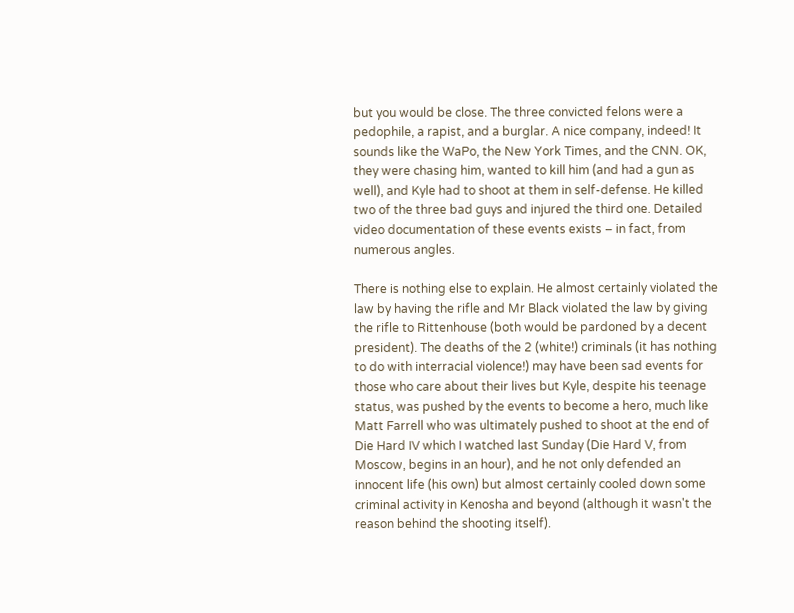but you would be close. The three convicted felons were a pedophile, a rapist, and a burglar. A nice company, indeed! It sounds like the WaPo, the New York Times, and the CNN. OK, they were chasing him, wanted to kill him (and had a gun as well), and Kyle had to shoot at them in self-defense. He killed two of the three bad guys and injured the third one. Detailed video documentation of these events exists – in fact, from numerous angles.

There is nothing else to explain. He almost certainly violated the law by having the rifle and Mr Black violated the law by giving the rifle to Rittenhouse (both would be pardoned by a decent president). The deaths of the 2 (white!) criminals (it has nothing to do with interracial violence!) may have been sad events for those who care about their lives but Kyle, despite his teenage status, was pushed by the events to become a hero, much like Matt Farrell who was ultimately pushed to shoot at the end of Die Hard IV which I watched last Sunday (Die Hard V, from Moscow, begins in an hour), and he not only defended an innocent life (his own) but almost certainly cooled down some criminal activity in Kenosha and beyond (although it wasn't the reason behind the shooting itself).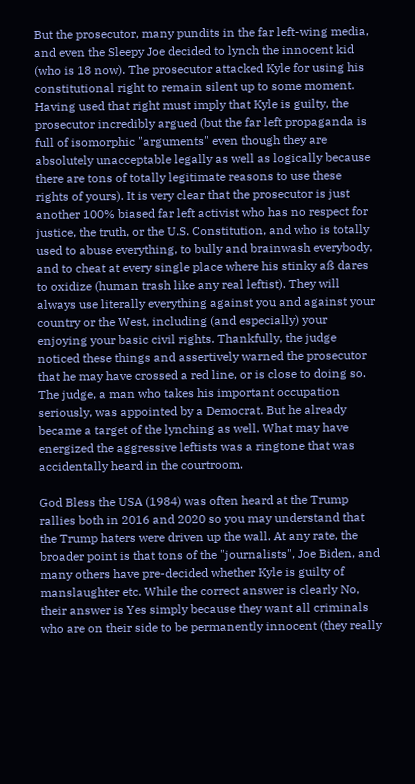But the prosecutor, many pundits in the far left-wing media, and even the Sleepy Joe decided to lynch the innocent kid (who is 18 now). The prosecutor attacked Kyle for using his constitutional right to remain silent up to some moment. Having used that right must imply that Kyle is guilty, the prosecutor incredibly argued (but the far left propaganda is full of isomorphic "arguments" even though they are absolutely unacceptable legally as well as logically because there are tons of totally legitimate reasons to use these rights of yours). It is very clear that the prosecutor is just another 100% biased far left activist who has no respect for justice, the truth, or the U.S. Constitution, and who is totally used to abuse everything, to bully and brainwash everybody, and to cheat at every single place where his stinky aß dares to oxidize (human trash like any real leftist). They will always use literally everything against you and against your country or the West, including (and especially) your enjoying your basic civil rights. Thankfully, the judge noticed these things and assertively warned the prosecutor that he may have crossed a red line, or is close to doing so. The judge, a man who takes his important occupation seriously, was appointed by a Democrat. But he already became a target of the lynching as well. What may have energized the aggressive leftists was a ringtone that was accidentally heard in the courtroom.

God Bless the USA (1984) was often heard at the Trump rallies both in 2016 and 2020 so you may understand that the Trump haters were driven up the wall. At any rate, the broader point is that tons of the "journalists", Joe Biden, and many others have pre-decided whether Kyle is guilty of manslaughter etc. While the correct answer is clearly No, their answer is Yes simply because they want all criminals who are on their side to be permanently innocent (they really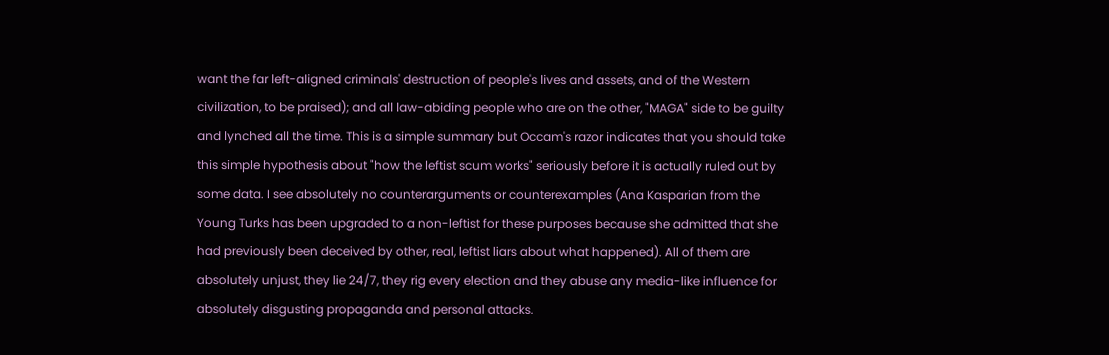want the far left-aligned criminals' destruction of people's lives and assets, and of the Western civilization, to be praised); and all law-abiding people who are on the other, "MAGA" side to be guilty and lynched all the time. This is a simple summary but Occam's razor indicates that you should take this simple hypothesis about "how the leftist scum works" seriously before it is actually ruled out by some data. I see absolutely no counterarguments or counterexamples (Ana Kasparian from the Young Turks has been upgraded to a non-leftist for these purposes because she admitted that she had previously been deceived by other, real, leftist liars about what happened). All of them are absolutely unjust, they lie 24/7, they rig every election and they abuse any media-like influence for absolutely disgusting propaganda and personal attacks.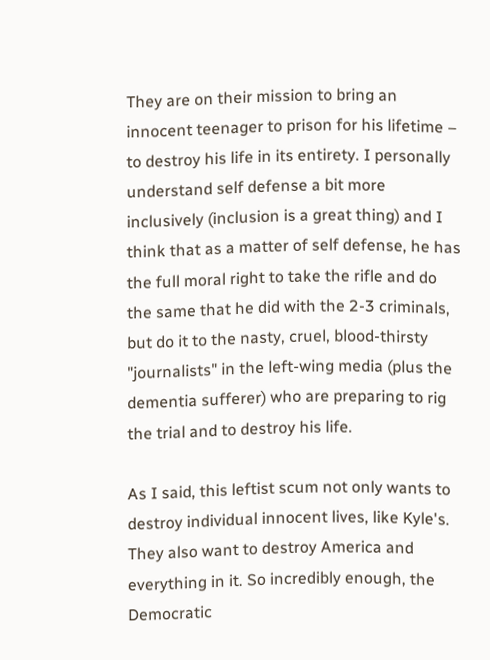They are on their mission to bring an innocent teenager to prison for his lifetime – to destroy his life in its entirety. I personally understand self defense a bit more inclusively (inclusion is a great thing) and I think that as a matter of self defense, he has the full moral right to take the rifle and do the same that he did with the 2-3 criminals, but do it to the nasty, cruel, blood-thirsty "journalists" in the left-wing media (plus the dementia sufferer) who are preparing to rig the trial and to destroy his life.

As I said, this leftist scum not only wants to destroy individual innocent lives, like Kyle's. They also want to destroy America and everything in it. So incredibly enough, the Democratic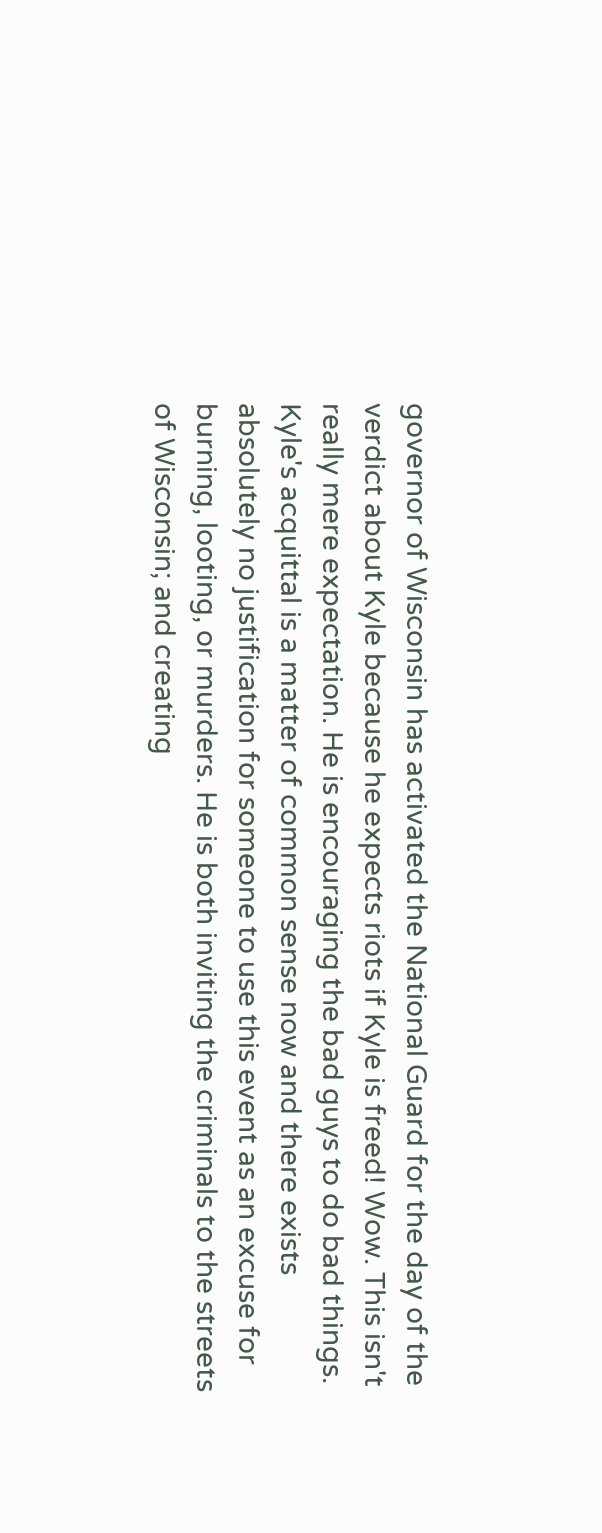governor of Wisconsin has activated the National Guard for the day of the verdict about Kyle because he expects riots if Kyle is freed! Wow. This isn't really mere expectation. He is encouraging the bad guys to do bad things. Kyle's acquittal is a matter of common sense now and there exists absolutely no justification for someone to use this event as an excuse for burning, looting, or murders. He is both inviting the criminals to the streets of Wisconsin; and creating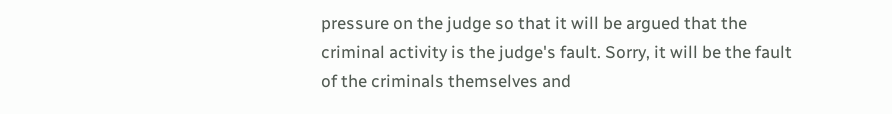pressure on the judge so that it will be argued that the criminal activity is the judge's fault. Sorry, it will be the fault of the criminals themselves and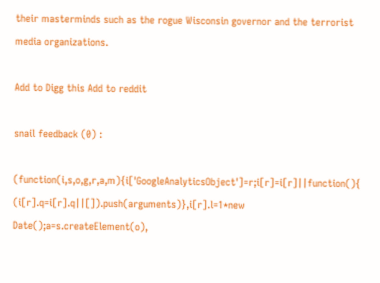their masterminds such as the rogue Wisconsin governor and the terrorist media organizations.

Add to Digg this Add to reddit

snail feedback (0) :

(function(i,s,o,g,r,a,m){i['GoogleAnalyticsObject']=r;i[r]=i[r]||function(){ (i[r].q=i[r].q||[]).push(arguments)},i[r].l=1*new Date();a=s.createElement(o),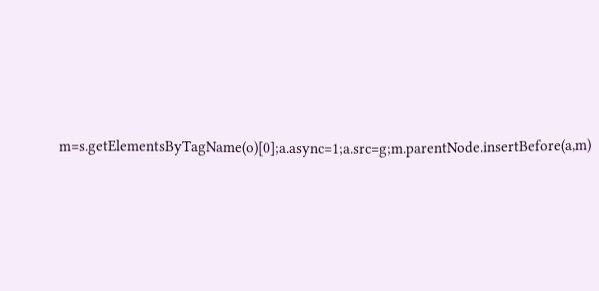m=s.getElementsByTagName(o)[0];a.async=1;a.src=g;m.parentNode.insertBefore(a,m)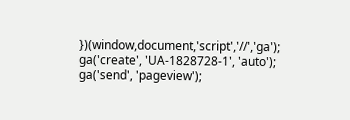})(window,document,'script','//','ga'); ga('create', 'UA-1828728-1', 'auto'); ga('send', 'pageview');